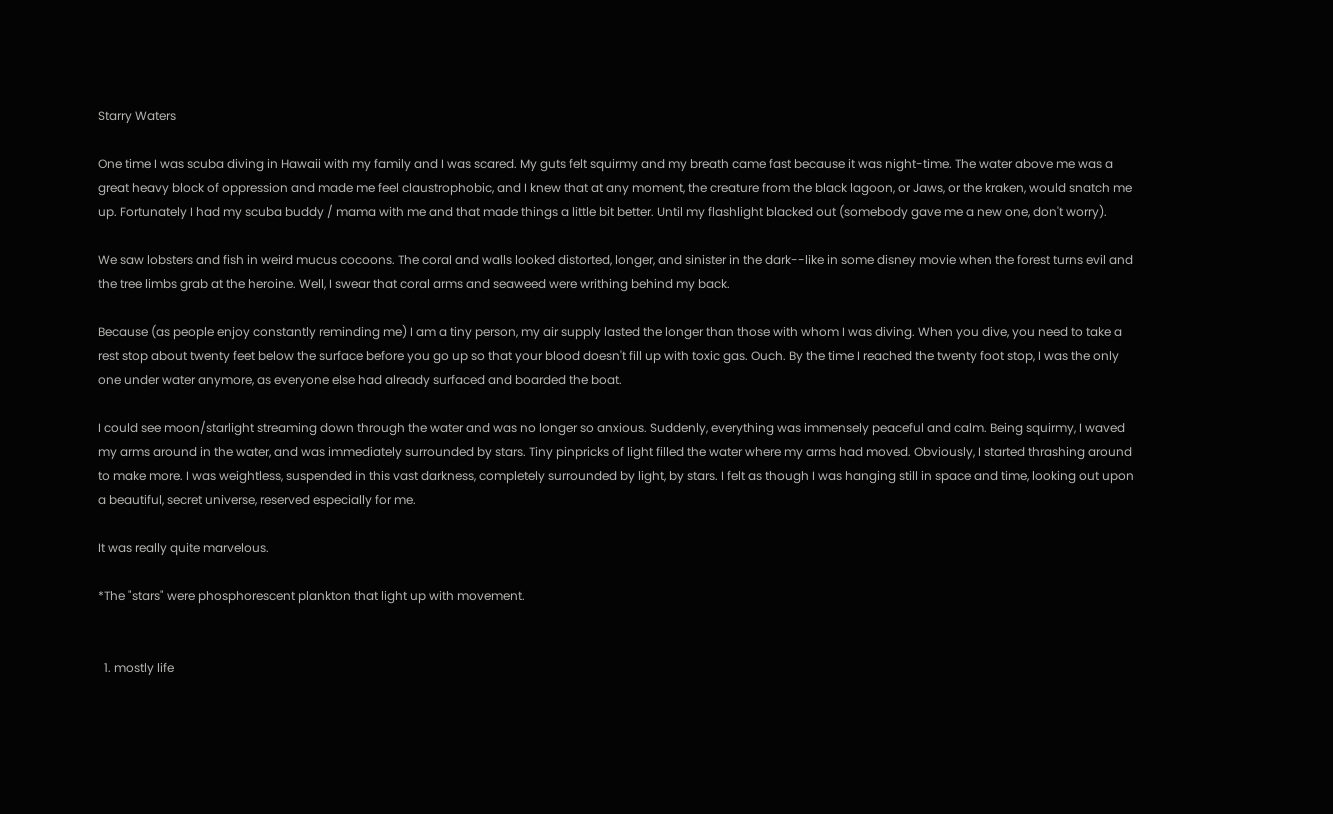Starry Waters

One time I was scuba diving in Hawaii with my family and I was scared. My guts felt squirmy and my breath came fast because it was night-time. The water above me was a great heavy block of oppression and made me feel claustrophobic, and I knew that at any moment, the creature from the black lagoon, or Jaws, or the kraken, would snatch me up. Fortunately I had my scuba buddy / mama with me and that made things a little bit better. Until my flashlight blacked out (somebody gave me a new one, don't worry).

We saw lobsters and fish in weird mucus cocoons. The coral and walls looked distorted, longer, and sinister in the dark--like in some disney movie when the forest turns evil and the tree limbs grab at the heroine. Well, I swear that coral arms and seaweed were writhing behind my back.

Because (as people enjoy constantly reminding me) I am a tiny person, my air supply lasted the longer than those with whom I was diving. When you dive, you need to take a rest stop about twenty feet below the surface before you go up so that your blood doesn't fill up with toxic gas. Ouch. By the time I reached the twenty foot stop, I was the only one under water anymore, as everyone else had already surfaced and boarded the boat.

I could see moon/starlight streaming down through the water and was no longer so anxious. Suddenly, everything was immensely peaceful and calm. Being squirmy, I waved my arms around in the water, and was immediately surrounded by stars. Tiny pinpricks of light filled the water where my arms had moved. Obviously, I started thrashing around to make more. I was weightless, suspended in this vast darkness, completely surrounded by light, by stars. I felt as though I was hanging still in space and time, looking out upon a beautiful, secret universe, reserved especially for me.

It was really quite marvelous.

*The "stars" were phosphorescent plankton that light up with movement.


  1. mostly life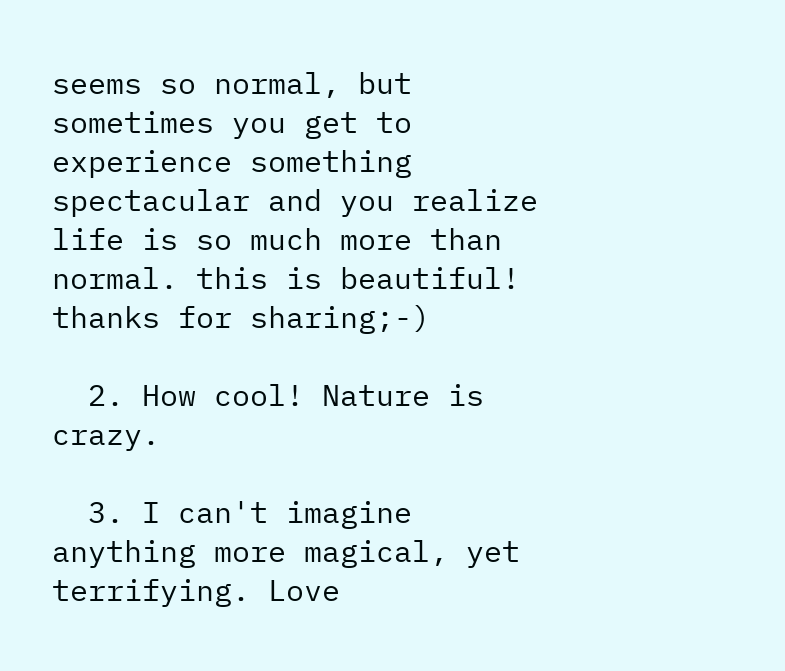seems so normal, but sometimes you get to experience something spectacular and you realize life is so much more than normal. this is beautiful! thanks for sharing;-)

  2. How cool! Nature is crazy.

  3. I can't imagine anything more magical, yet terrifying. Love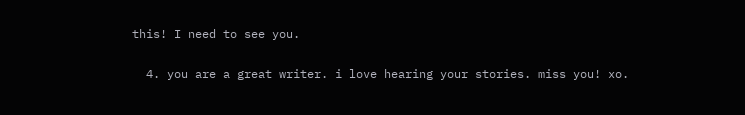this! I need to see you.

  4. you are a great writer. i love hearing your stories. miss you! xo.